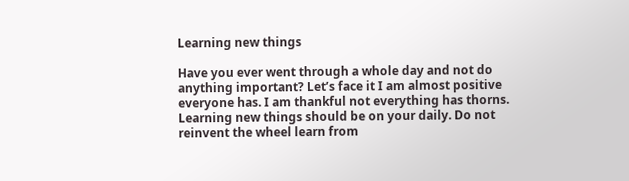Learning new things

Have you ever went through a whole day and not do anything important? Let’s face it I am almost positive everyone has. I am thankful not everything has thorns. Learning new things should be on your daily. Do not reinvent the wheel learn from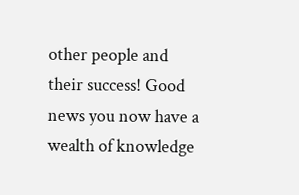other people and their success! Good news you now have a wealth of knowledge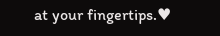at your fingertips.♥